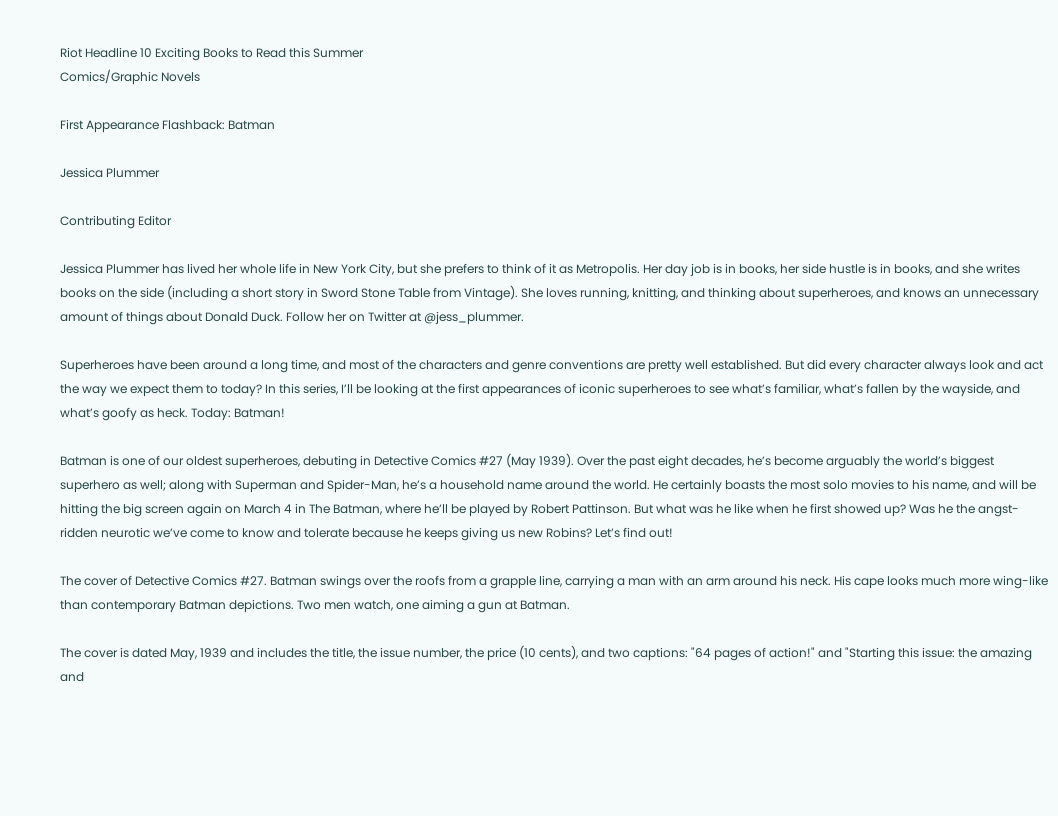Riot Headline 10 Exciting Books to Read this Summer
Comics/Graphic Novels

First Appearance Flashback: Batman

Jessica Plummer

Contributing Editor

Jessica Plummer has lived her whole life in New York City, but she prefers to think of it as Metropolis. Her day job is in books, her side hustle is in books, and she writes books on the side (including a short story in Sword Stone Table from Vintage). She loves running, knitting, and thinking about superheroes, and knows an unnecessary amount of things about Donald Duck. Follow her on Twitter at @jess_plummer.

Superheroes have been around a long time, and most of the characters and genre conventions are pretty well established. But did every character always look and act the way we expect them to today? In this series, I’ll be looking at the first appearances of iconic superheroes to see what’s familiar, what’s fallen by the wayside, and what’s goofy as heck. Today: Batman!

Batman is one of our oldest superheroes, debuting in Detective Comics #27 (May 1939). Over the past eight decades, he’s become arguably the world’s biggest superhero as well; along with Superman and Spider-Man, he’s a household name around the world. He certainly boasts the most solo movies to his name, and will be hitting the big screen again on March 4 in The Batman, where he’ll be played by Robert Pattinson. But what was he like when he first showed up? Was he the angst-ridden neurotic we’ve come to know and tolerate because he keeps giving us new Robins? Let’s find out!

The cover of Detective Comics #27. Batman swings over the roofs from a grapple line, carrying a man with an arm around his neck. His cape looks much more wing-like than contemporary Batman depictions. Two men watch, one aiming a gun at Batman.

The cover is dated May, 1939 and includes the title, the issue number, the price (10 cents), and two captions: "64 pages of action!" and "Starting this issue: the amazing and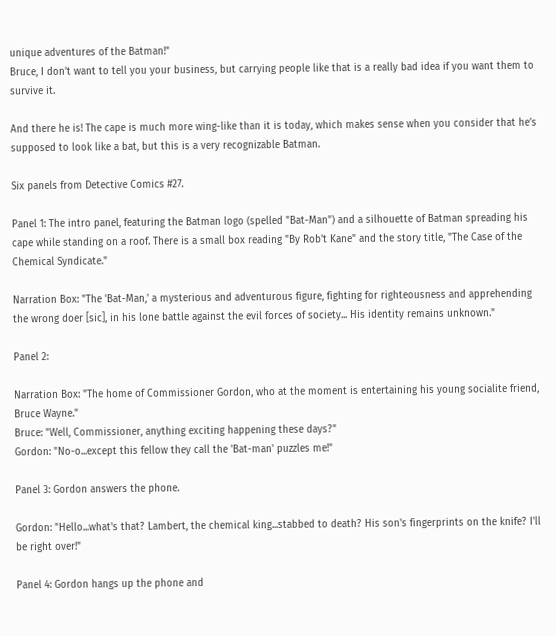unique adventures of the Batman!"
Bruce, I don’t want to tell you your business, but carrying people like that is a really bad idea if you want them to survive it.

And there he is! The cape is much more wing-like than it is today, which makes sense when you consider that he’s supposed to look like a bat, but this is a very recognizable Batman.

Six panels from Detective Comics #27.

Panel 1: The intro panel, featuring the Batman logo (spelled "Bat-Man") and a silhouette of Batman spreading his cape while standing on a roof. There is a small box reading "By Rob't Kane" and the story title, "The Case of the Chemical Syndicate."

Narration Box: "The 'Bat-Man,' a mysterious and adventurous figure, fighting for righteousness and apprehending the wrong doer [sic], in his lone battle against the evil forces of society... His identity remains unknown."

Panel 2:

Narration Box: "The home of Commissioner Gordon, who at the moment is entertaining his young socialite friend, Bruce Wayne."
Bruce: "Well, Commissioner, anything exciting happening these days?"
Gordon: "No-o...except this fellow they call the 'Bat-man' puzzles me!"

Panel 3: Gordon answers the phone.

Gordon: "Hello...what's that? Lambert, the chemical king...stabbed to death? His son's fingerprints on the knife? I'll be right over!"

Panel 4: Gordon hangs up the phone and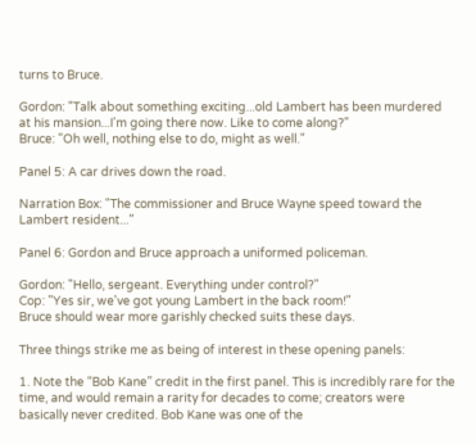turns to Bruce.

Gordon: "Talk about something exciting...old Lambert has been murdered at his mansion...I'm going there now. Like to come along?"
Bruce: "Oh well, nothing else to do, might as well."

Panel 5: A car drives down the road.

Narration Box: "The commissioner and Bruce Wayne speed toward the Lambert resident..."

Panel 6: Gordon and Bruce approach a uniformed policeman.

Gordon: "Hello, sergeant. Everything under control?"
Cop: "Yes sir, we've got young Lambert in the back room!"
Bruce should wear more garishly checked suits these days.

Three things strike me as being of interest in these opening panels:

1. Note the “Bob Kane” credit in the first panel. This is incredibly rare for the time, and would remain a rarity for decades to come; creators were basically never credited. Bob Kane was one of the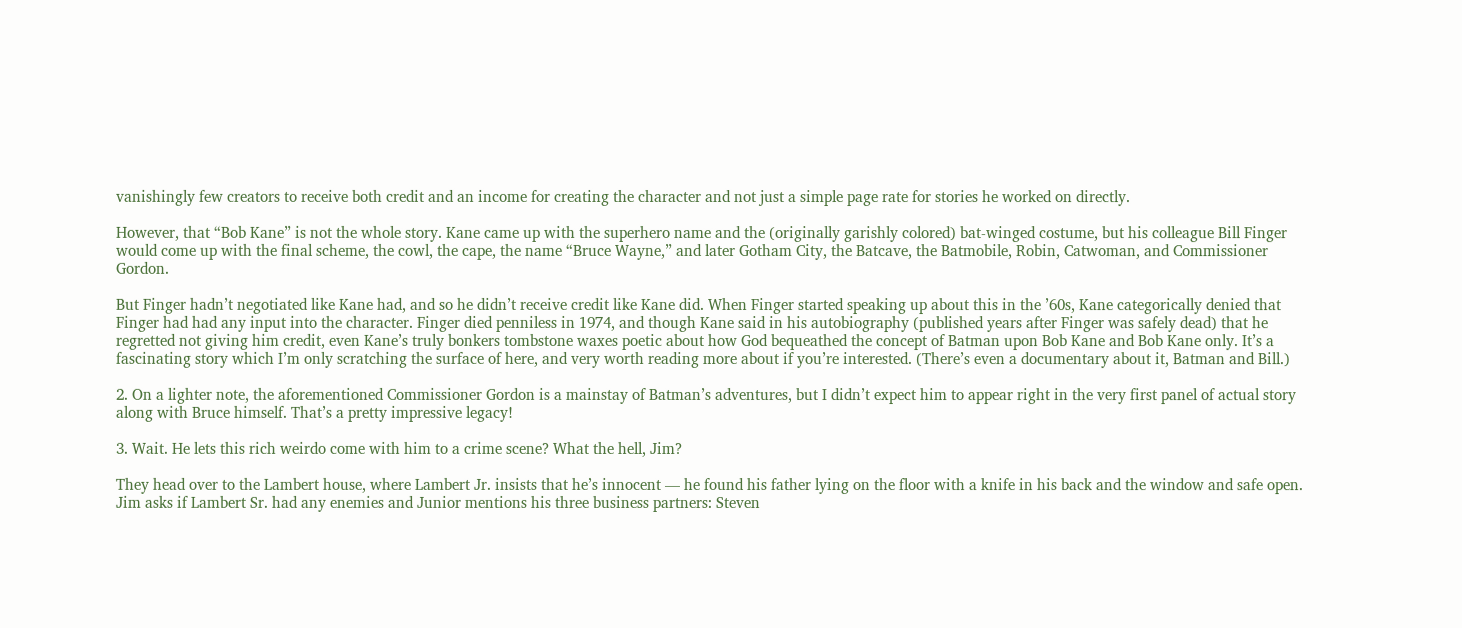vanishingly few creators to receive both credit and an income for creating the character and not just a simple page rate for stories he worked on directly.

However, that “Bob Kane” is not the whole story. Kane came up with the superhero name and the (originally garishly colored) bat-winged costume, but his colleague Bill Finger would come up with the final scheme, the cowl, the cape, the name “Bruce Wayne,” and later Gotham City, the Batcave, the Batmobile, Robin, Catwoman, and Commissioner Gordon.

But Finger hadn’t negotiated like Kane had, and so he didn’t receive credit like Kane did. When Finger started speaking up about this in the ’60s, Kane categorically denied that Finger had had any input into the character. Finger died penniless in 1974, and though Kane said in his autobiography (published years after Finger was safely dead) that he regretted not giving him credit, even Kane’s truly bonkers tombstone waxes poetic about how God bequeathed the concept of Batman upon Bob Kane and Bob Kane only. It’s a fascinating story which I’m only scratching the surface of here, and very worth reading more about if you’re interested. (There’s even a documentary about it, Batman and Bill.)

2. On a lighter note, the aforementioned Commissioner Gordon is a mainstay of Batman’s adventures, but I didn’t expect him to appear right in the very first panel of actual story along with Bruce himself. That’s a pretty impressive legacy!

3. Wait. He lets this rich weirdo come with him to a crime scene? What the hell, Jim?

They head over to the Lambert house, where Lambert Jr. insists that he’s innocent — he found his father lying on the floor with a knife in his back and the window and safe open. Jim asks if Lambert Sr. had any enemies and Junior mentions his three business partners: Steven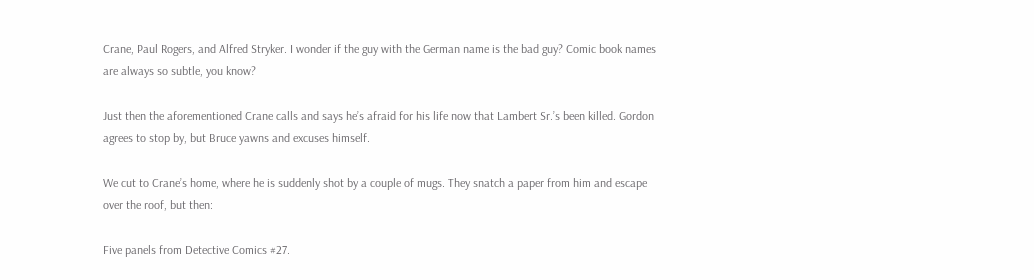Crane, Paul Rogers, and Alfred Stryker. I wonder if the guy with the German name is the bad guy? Comic book names are always so subtle, you know?

Just then the aforementioned Crane calls and says he’s afraid for his life now that Lambert Sr.’s been killed. Gordon agrees to stop by, but Bruce yawns and excuses himself.

We cut to Crane’s home, where he is suddenly shot by a couple of mugs. They snatch a paper from him and escape over the roof, but then:

Five panels from Detective Comics #27.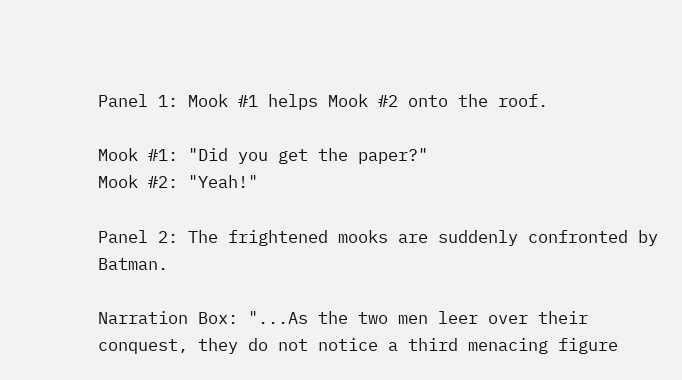Panel 1: Mook #1 helps Mook #2 onto the roof.

Mook #1: "Did you get the paper?"
Mook #2: "Yeah!"

Panel 2: The frightened mooks are suddenly confronted by Batman.

Narration Box: "...As the two men leer over their conquest, they do not notice a third menacing figure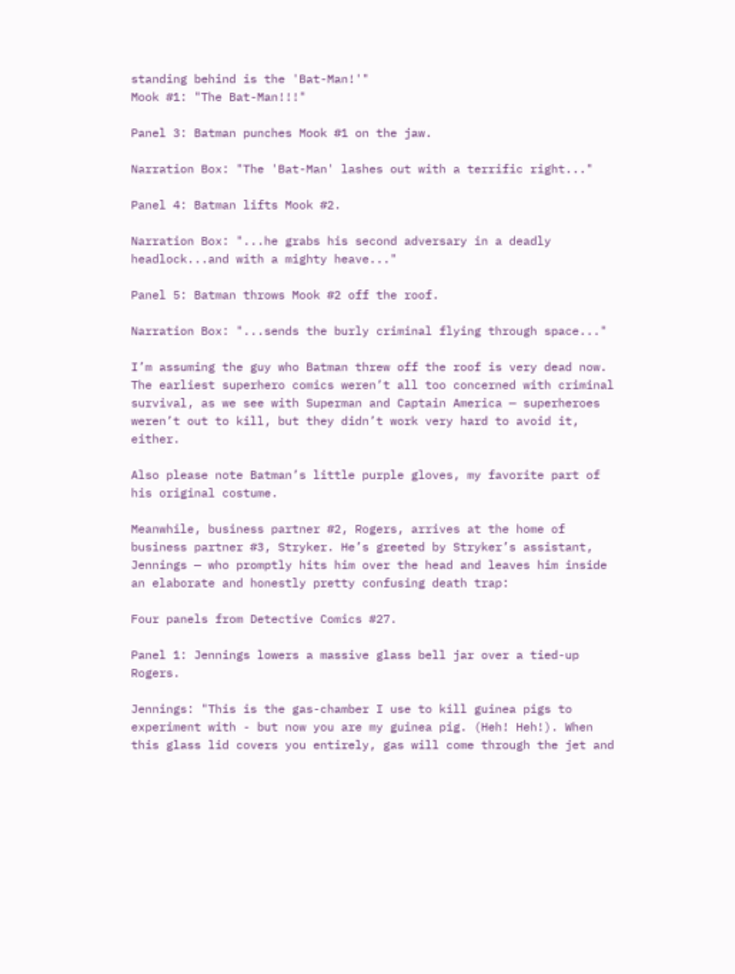standing behind is the 'Bat-Man!'"
Mook #1: "The Bat-Man!!!"

Panel 3: Batman punches Mook #1 on the jaw.

Narration Box: "The 'Bat-Man' lashes out with a terrific right..."

Panel 4: Batman lifts Mook #2.

Narration Box: "...he grabs his second adversary in a deadly headlock...and with a mighty heave..."

Panel 5: Batman throws Mook #2 off the roof.

Narration Box: "...sends the burly criminal flying through space..."

I’m assuming the guy who Batman threw off the roof is very dead now. The earliest superhero comics weren’t all too concerned with criminal survival, as we see with Superman and Captain America — superheroes weren’t out to kill, but they didn’t work very hard to avoid it, either.

Also please note Batman’s little purple gloves, my favorite part of his original costume.

Meanwhile, business partner #2, Rogers, arrives at the home of business partner #3, Stryker. He’s greeted by Stryker’s assistant, Jennings — who promptly hits him over the head and leaves him inside an elaborate and honestly pretty confusing death trap:

Four panels from Detective Comics #27.

Panel 1: Jennings lowers a massive glass bell jar over a tied-up Rogers.

Jennings: "This is the gas-chamber I use to kill guinea pigs to experiment with - but now you are my guinea pig. (Heh! Heh!). When this glass lid covers you entirely, gas will come through the jet and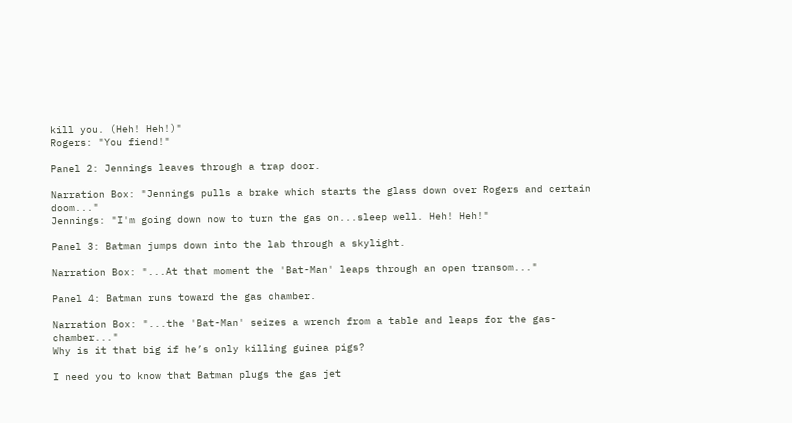kill you. (Heh! Heh!)"
Rogers: "You fiend!"

Panel 2: Jennings leaves through a trap door.

Narration Box: "Jennings pulls a brake which starts the glass down over Rogers and certain doom..."
Jennings: "I'm going down now to turn the gas on...sleep well. Heh! Heh!"

Panel 3: Batman jumps down into the lab through a skylight.

Narration Box: "...At that moment the 'Bat-Man' leaps through an open transom..."

Panel 4: Batman runs toward the gas chamber.

Narration Box: "...the 'Bat-Man' seizes a wrench from a table and leaps for the gas-chamber..."
Why is it that big if he’s only killing guinea pigs?

I need you to know that Batman plugs the gas jet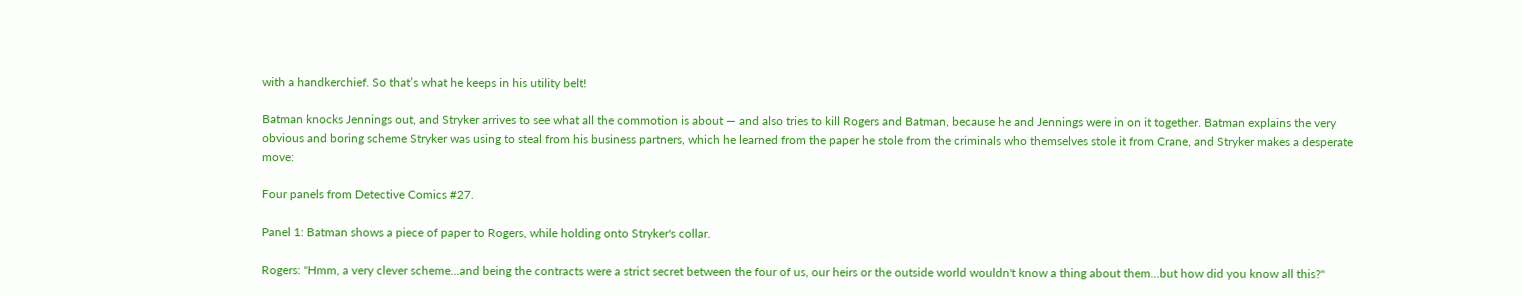with a handkerchief. So that’s what he keeps in his utility belt!

Batman knocks Jennings out, and Stryker arrives to see what all the commotion is about — and also tries to kill Rogers and Batman, because he and Jennings were in on it together. Batman explains the very obvious and boring scheme Stryker was using to steal from his business partners, which he learned from the paper he stole from the criminals who themselves stole it from Crane, and Stryker makes a desperate move:

Four panels from Detective Comics #27.

Panel 1: Batman shows a piece of paper to Rogers, while holding onto Stryker's collar.

Rogers: "Hmm, a very clever scheme...and being the contracts were a strict secret between the four of us, our heirs or the outside world wouldn't know a thing about them...but how did you know all this?"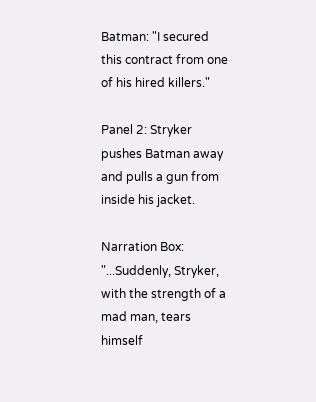Batman: "I secured this contract from one of his hired killers."

Panel 2: Stryker pushes Batman away and pulls a gun from inside his jacket.

Narration Box: "...Suddenly, Stryker, with the strength of a mad man, tears himself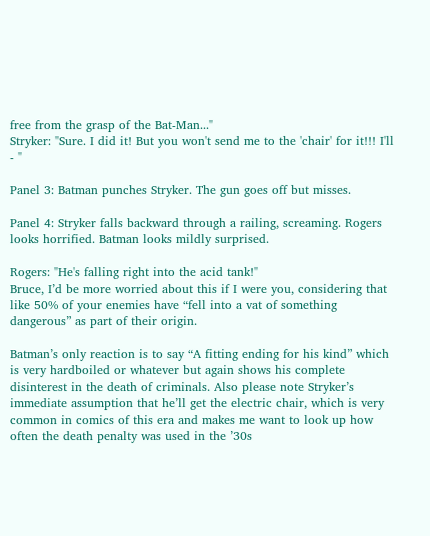free from the grasp of the Bat-Man..."
Stryker: "Sure. I did it! But you won't send me to the 'chair' for it!!! I'll - "

Panel 3: Batman punches Stryker. The gun goes off but misses.

Panel 4: Stryker falls backward through a railing, screaming. Rogers looks horrified. Batman looks mildly surprised.

Rogers: "He's falling right into the acid tank!"
Bruce, I’d be more worried about this if I were you, considering that like 50% of your enemies have “fell into a vat of something dangerous” as part of their origin.

Batman’s only reaction is to say “A fitting ending for his kind” which is very hardboiled or whatever but again shows his complete disinterest in the death of criminals. Also please note Stryker’s immediate assumption that he’ll get the electric chair, which is very common in comics of this era and makes me want to look up how often the death penalty was used in the ’30s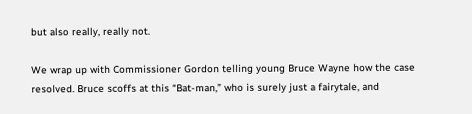but also really, really not.

We wrap up with Commissioner Gordon telling young Bruce Wayne how the case resolved. Bruce scoffs at this “Bat-man,” who is surely just a fairytale, and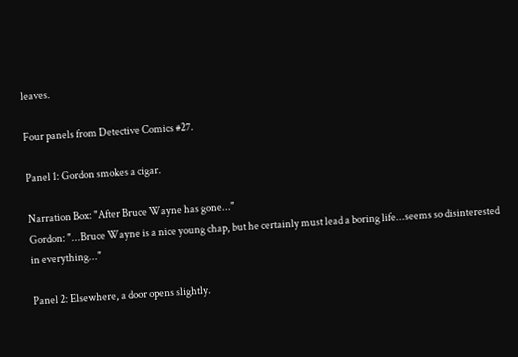leaves.

Four panels from Detective Comics #27.

Panel 1: Gordon smokes a cigar.

Narration Box: "After Bruce Wayne has gone..."
Gordon: "...Bruce Wayne is a nice young chap, but he certainly must lead a boring life...seems so disinterested in everything..."

Panel 2: Elsewhere, a door opens slightly.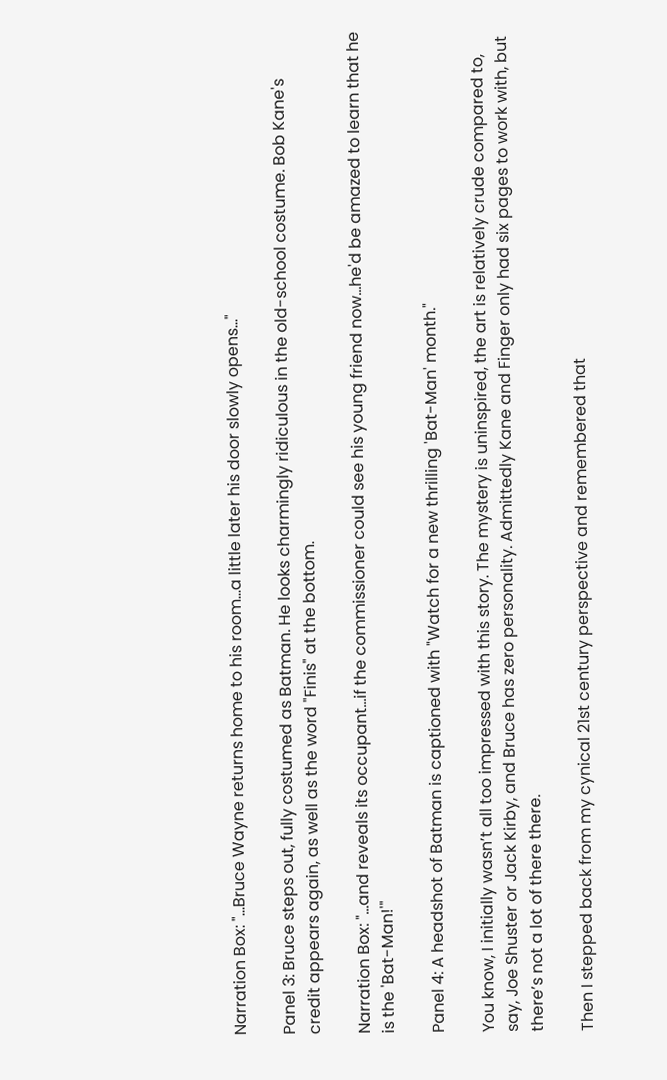Narration Box: "...Bruce Wayne returns home to his room...a little later his door slowly opens..."

Panel 3: Bruce steps out, fully costumed as Batman. He looks charmingly ridiculous in the old-school costume. Bob Kane's credit appears again, as well as the word "Finis" at the bottom.

Narration Box: "...and reveals its occupant...if the commissioner could see his young friend now...he'd be amazed to learn that he is the 'Bat-Man!'"

Panel 4: A headshot of Batman is captioned with "Watch for a new thrilling 'Bat-Man' month."

You know, I initially wasn’t all too impressed with this story. The mystery is uninspired, the art is relatively crude compared to, say, Joe Shuster or Jack Kirby, and Bruce has zero personality. Admittedly Kane and Finger only had six pages to work with, but there’s not a lot of there there.

Then I stepped back from my cynical 21st century perspective and remembered that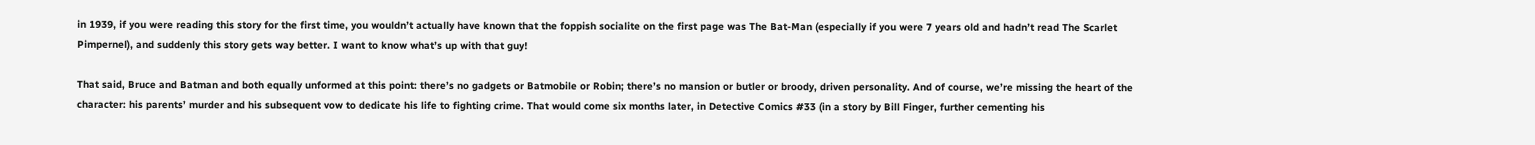in 1939, if you were reading this story for the first time, you wouldn’t actually have known that the foppish socialite on the first page was The Bat-Man (especially if you were 7 years old and hadn’t read The Scarlet Pimpernel), and suddenly this story gets way better. I want to know what’s up with that guy!

That said, Bruce and Batman and both equally unformed at this point: there’s no gadgets or Batmobile or Robin; there’s no mansion or butler or broody, driven personality. And of course, we’re missing the heart of the character: his parents’ murder and his subsequent vow to dedicate his life to fighting crime. That would come six months later, in Detective Comics #33 (in a story by Bill Finger, further cementing his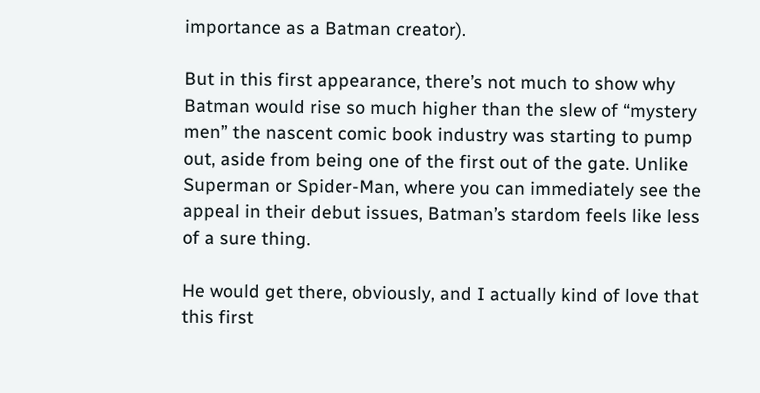importance as a Batman creator).

But in this first appearance, there’s not much to show why Batman would rise so much higher than the slew of “mystery men” the nascent comic book industry was starting to pump out, aside from being one of the first out of the gate. Unlike Superman or Spider-Man, where you can immediately see the appeal in their debut issues, Batman’s stardom feels like less of a sure thing.

He would get there, obviously, and I actually kind of love that this first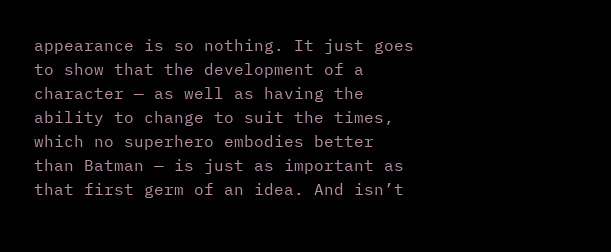appearance is so nothing. It just goes to show that the development of a character — as well as having the ability to change to suit the times, which no superhero embodies better than Batman — is just as important as that first germ of an idea. And isn’t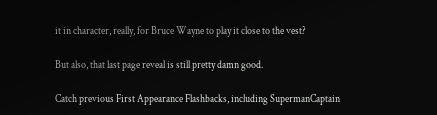it in character, really, for Bruce Wayne to play it close to the vest?

But also, that last page reveal is still pretty damn good.

Catch previous First Appearance Flashbacks, including SupermanCaptain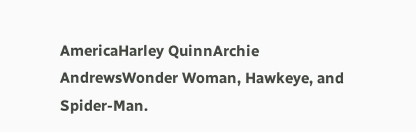AmericaHarley QuinnArchie AndrewsWonder Woman, Hawkeye, and Spider-Man.